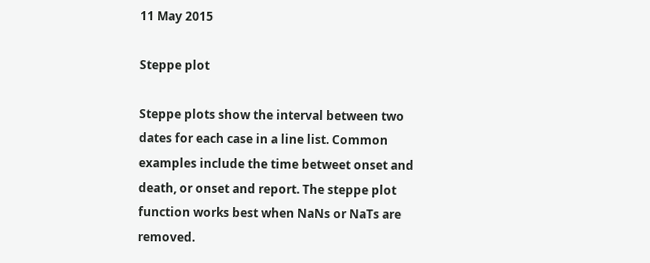11 May 2015

Steppe plot

Steppe plots show the interval between two dates for each case in a line list. Common examples include the time betweet onset and death, or onset and report. The steppe plot function works best when NaNs or NaTs are removed.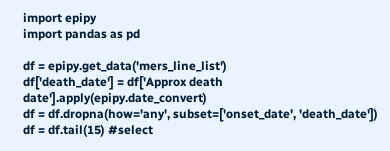import epipy
import pandas as pd

df = epipy.get_data('mers_line_list')
df['death_date'] = df['Approx death date'].apply(epipy.date_convert)
df = df.dropna(how='any', subset=['onset_date', 'death_date'])
df = df.tail(15) #select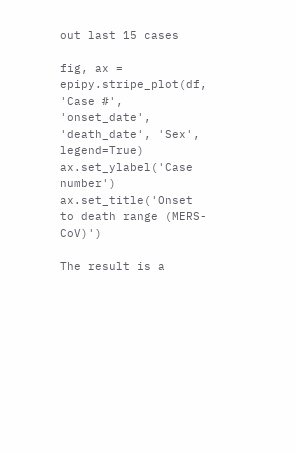out last 15 cases

fig, ax = epipy.stripe_plot(df, 'Case #', 'onset_date', 'death_date', 'Sex', legend=True)
ax.set_ylabel('Case number')
ax.set_title('Onset to death range (MERS-CoV)')

The result is a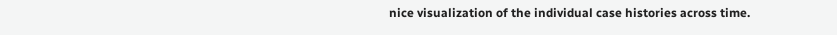nice visualization of the individual case histories across time.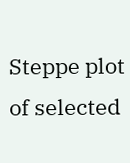Steppe plot of selected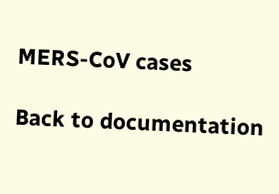MERS-CoV cases

Back to documentation